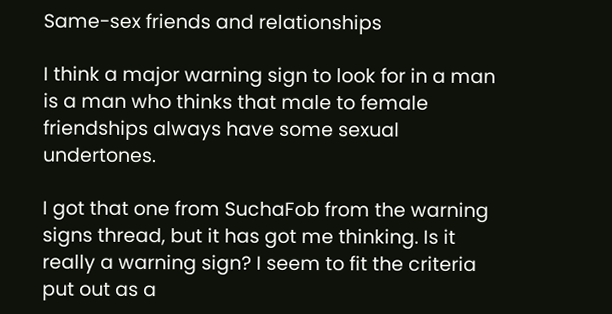Same-sex friends and relationships

I think a major warning sign to look for in a man is a man who thinks that male to female friendships always have some sexual undertones.

I got that one from SuchaFob from the warning signs thread, but it has got me thinking. Is it really a warning sign? I seem to fit the criteria put out as a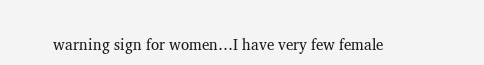warning sign for women…I have very few female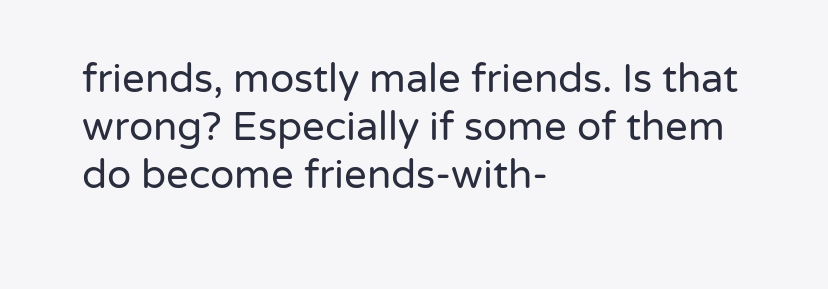friends, mostly male friends. Is that wrong? Especially if some of them do become friends-with-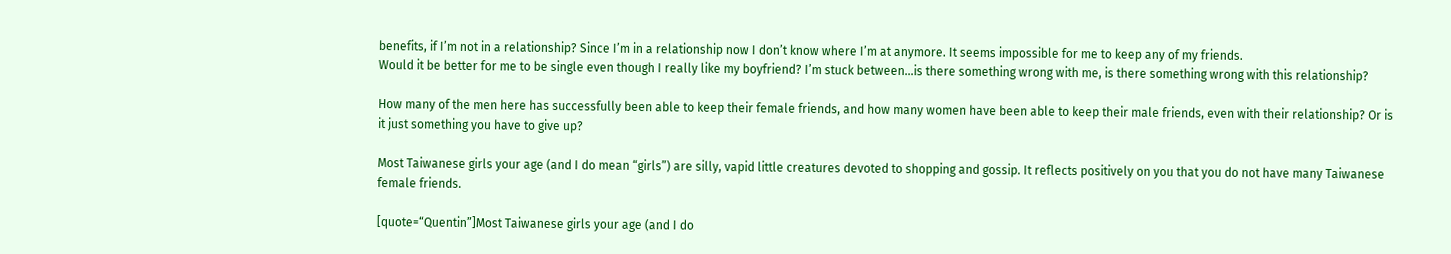benefits, if I’m not in a relationship? Since I’m in a relationship now I don’t know where I’m at anymore. It seems impossible for me to keep any of my friends.
Would it be better for me to be single even though I really like my boyfriend? I’m stuck between…is there something wrong with me, is there something wrong with this relationship?

How many of the men here has successfully been able to keep their female friends, and how many women have been able to keep their male friends, even with their relationship? Or is it just something you have to give up?

Most Taiwanese girls your age (and I do mean “girls”) are silly, vapid little creatures devoted to shopping and gossip. It reflects positively on you that you do not have many Taiwanese female friends.

[quote=“Quentin”]Most Taiwanese girls your age (and I do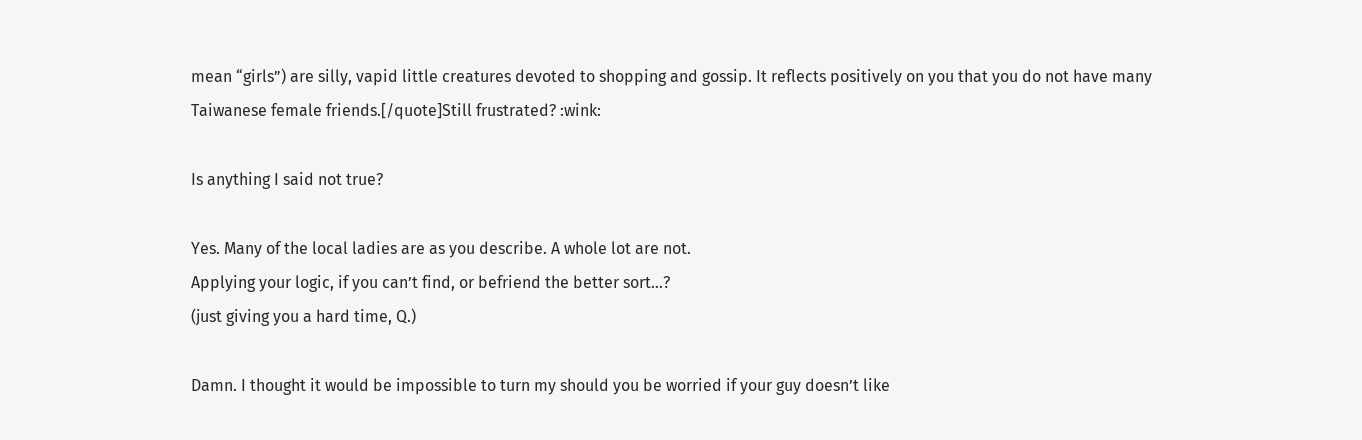mean “girls”) are silly, vapid little creatures devoted to shopping and gossip. It reflects positively on you that you do not have many Taiwanese female friends.[/quote]Still frustrated? :wink:

Is anything I said not true?

Yes. Many of the local ladies are as you describe. A whole lot are not.
Applying your logic, if you can’t find, or befriend the better sort…?
(just giving you a hard time, Q.)

Damn. I thought it would be impossible to turn my should you be worried if your guy doesn’t like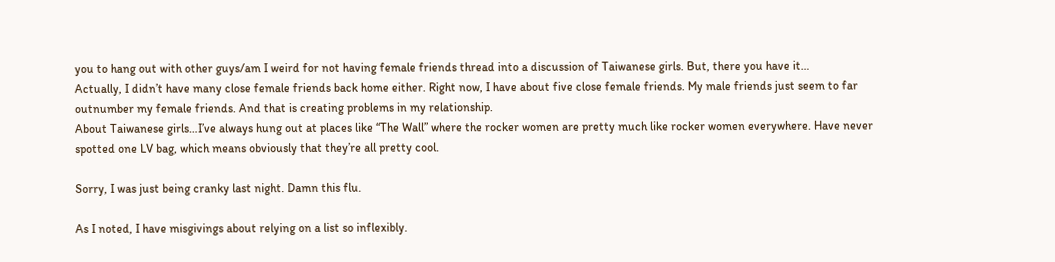you to hang out with other guys/am I weird for not having female friends thread into a discussion of Taiwanese girls. But, there you have it…
Actually, I didn’t have many close female friends back home either. Right now, I have about five close female friends. My male friends just seem to far outnumber my female friends. And that is creating problems in my relationship.
About Taiwanese girls…I’ve always hung out at places like “The Wall” where the rocker women are pretty much like rocker women everywhere. Have never spotted one LV bag, which means obviously that they’re all pretty cool.

Sorry, I was just being cranky last night. Damn this flu.

As I noted, I have misgivings about relying on a list so inflexibly.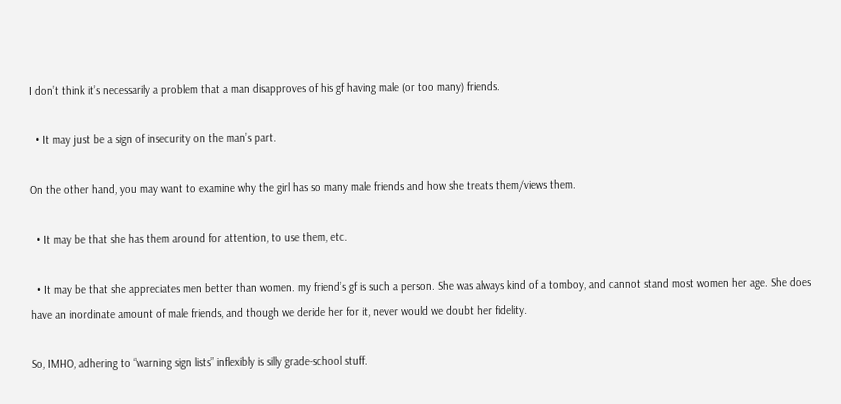I don’t think it’s necessarily a problem that a man disapproves of his gf having male (or too many) friends.

  • It may just be a sign of insecurity on the man’s part.

On the other hand, you may want to examine why the girl has so many male friends and how she treats them/views them.

  • It may be that she has them around for attention, to use them, etc.

  • It may be that she appreciates men better than women. my friend’s gf is such a person. She was always kind of a tomboy, and cannot stand most women her age. She does have an inordinate amount of male friends, and though we deride her for it, never would we doubt her fidelity.

So, IMHO, adhering to “warning sign lists” inflexibly is silly grade-school stuff.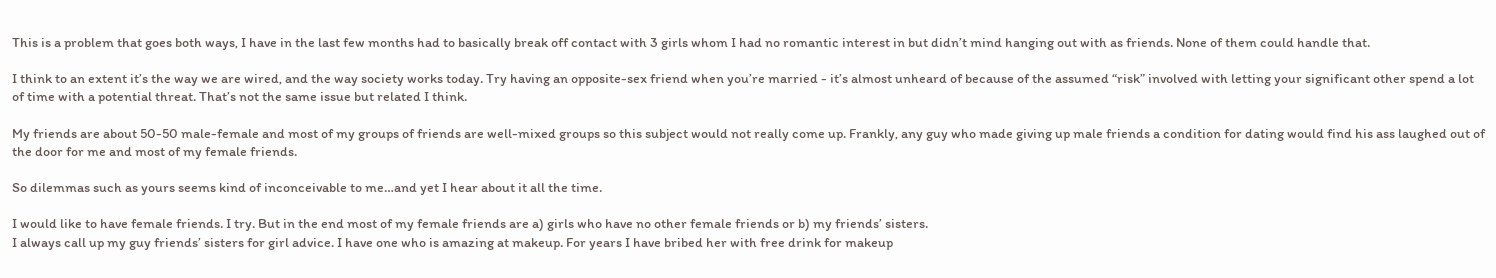This is a problem that goes both ways, I have in the last few months had to basically break off contact with 3 girls whom I had no romantic interest in but didn’t mind hanging out with as friends. None of them could handle that.

I think to an extent it’s the way we are wired, and the way society works today. Try having an opposite-sex friend when you’re married - it’s almost unheard of because of the assumed “risk” involved with letting your significant other spend a lot of time with a potential threat. That’s not the same issue but related I think.

My friends are about 50-50 male-female and most of my groups of friends are well-mixed groups so this subject would not really come up. Frankly, any guy who made giving up male friends a condition for dating would find his ass laughed out of the door for me and most of my female friends.

So dilemmas such as yours seems kind of inconceivable to me…and yet I hear about it all the time.

I would like to have female friends. I try. But in the end most of my female friends are a) girls who have no other female friends or b) my friends’ sisters.
I always call up my guy friends’ sisters for girl advice. I have one who is amazing at makeup. For years I have bribed her with free drink for makeup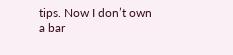tips. Now I don’t own a bar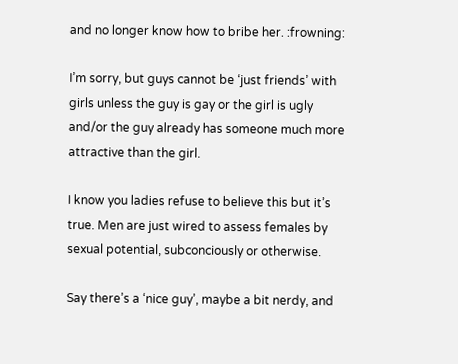and no longer know how to bribe her. :frowning:

I’m sorry, but guys cannot be ‘just friends’ with girls unless the guy is gay or the girl is ugly and/or the guy already has someone much more attractive than the girl.

I know you ladies refuse to believe this but it’s true. Men are just wired to assess females by sexual potential, subconciously or otherwise.

Say there’s a ‘nice guy’, maybe a bit nerdy, and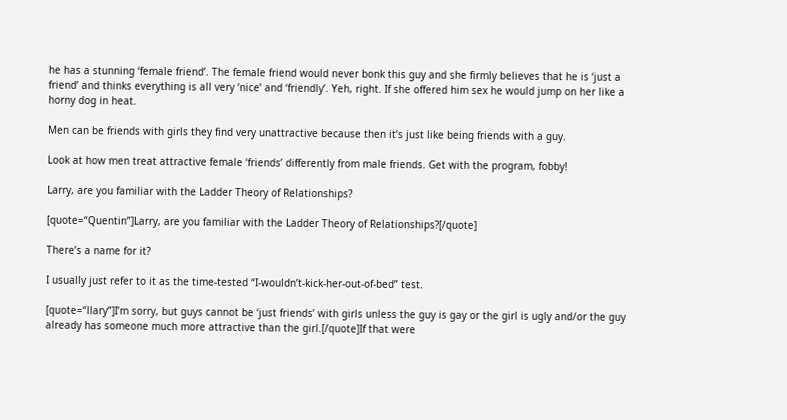he has a stunning ‘female friend’. The female friend would never bonk this guy and she firmly believes that he is ‘just a friend’ and thinks everything is all very ‘nice’ and ‘friendly’. Yeh, right. If she offered him sex he would jump on her like a horny dog in heat.

Men can be friends with girls they find very unattractive because then it’s just like being friends with a guy.

Look at how men treat attractive female ‘friends’ differently from male friends. Get with the program, fobby!

Larry, are you familiar with the Ladder Theory of Relationships?

[quote=“Quentin”]Larry, are you familiar with the Ladder Theory of Relationships?[/quote]

There’s a name for it?

I usually just refer to it as the time-tested “I-wouldn’t-kick-her-out-of-bed” test.

[quote=“llary”]I’m sorry, but guys cannot be ‘just friends’ with girls unless the guy is gay or the girl is ugly and/or the guy already has someone much more attractive than the girl.[/quote]If that were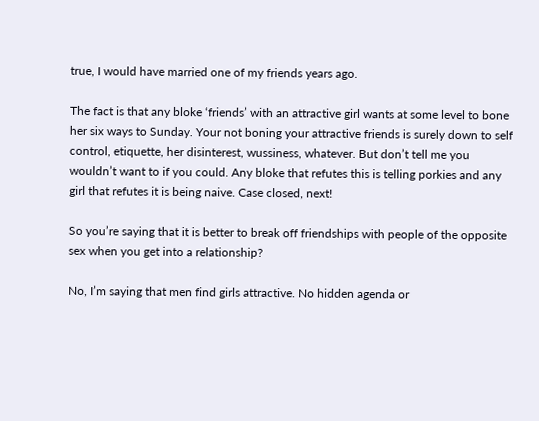true, I would have married one of my friends years ago.

The fact is that any bloke ‘friends’ with an attractive girl wants at some level to bone her six ways to Sunday. Your not boning your attractive friends is surely down to self control, etiquette, her disinterest, wussiness, whatever. But don’t tell me you wouldn’t want to if you could. Any bloke that refutes this is telling porkies and any girl that refutes it is being naive. Case closed, next!

So you’re saying that it is better to break off friendships with people of the opposite sex when you get into a relationship?

No, I’m saying that men find girls attractive. No hidden agenda or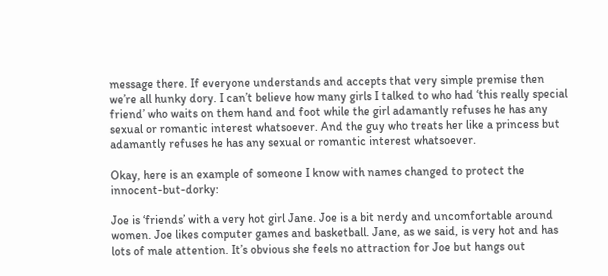message there. If everyone understands and accepts that very simple premise then we’re all hunky dory. I can’t believe how many girls I talked to who had ‘this really special friend’ who waits on them hand and foot while the girl adamantly refuses he has any sexual or romantic interest whatsoever. And the guy who treats her like a princess but adamantly refuses he has any sexual or romantic interest whatsoever.

Okay, here is an example of someone I know with names changed to protect the innocent-but-dorky:

Joe is ‘friends’ with a very hot girl Jane. Joe is a bit nerdy and uncomfortable around women. Joe likes computer games and basketball. Jane, as we said, is very hot and has lots of male attention. It’s obvious she feels no attraction for Joe but hangs out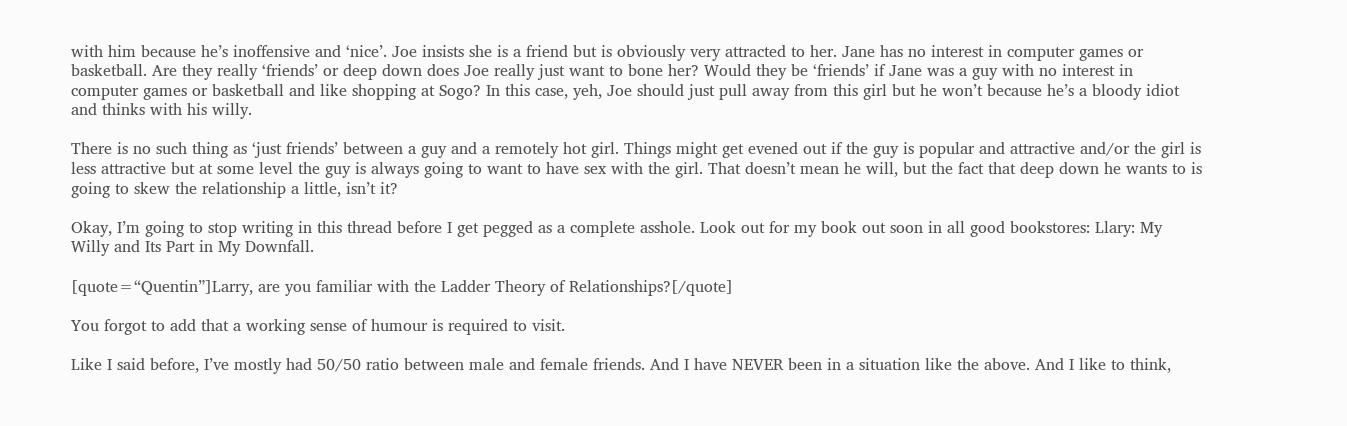with him because he’s inoffensive and ‘nice’. Joe insists she is a friend but is obviously very attracted to her. Jane has no interest in computer games or basketball. Are they really ‘friends’ or deep down does Joe really just want to bone her? Would they be ‘friends’ if Jane was a guy with no interest in computer games or basketball and like shopping at Sogo? In this case, yeh, Joe should just pull away from this girl but he won’t because he’s a bloody idiot and thinks with his willy.

There is no such thing as ‘just friends’ between a guy and a remotely hot girl. Things might get evened out if the guy is popular and attractive and/or the girl is less attractive but at some level the guy is always going to want to have sex with the girl. That doesn’t mean he will, but the fact that deep down he wants to is going to skew the relationship a little, isn’t it?

Okay, I’m going to stop writing in this thread before I get pegged as a complete asshole. Look out for my book out soon in all good bookstores: Llary: My Willy and Its Part in My Downfall.

[quote=“Quentin”]Larry, are you familiar with the Ladder Theory of Relationships?[/quote]

You forgot to add that a working sense of humour is required to visit.

Like I said before, I’ve mostly had 50/50 ratio between male and female friends. And I have NEVER been in a situation like the above. And I like to think,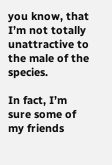you know, that I’m not totally unattractive to the male of the species.

In fact, I’m sure some of my friends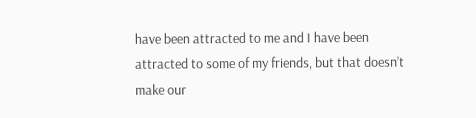have been attracted to me and I have been attracted to some of my friends, but that doesn’t make our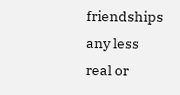friendships any less real or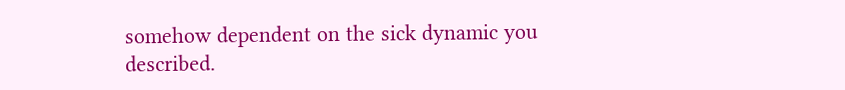somehow dependent on the sick dynamic you described.